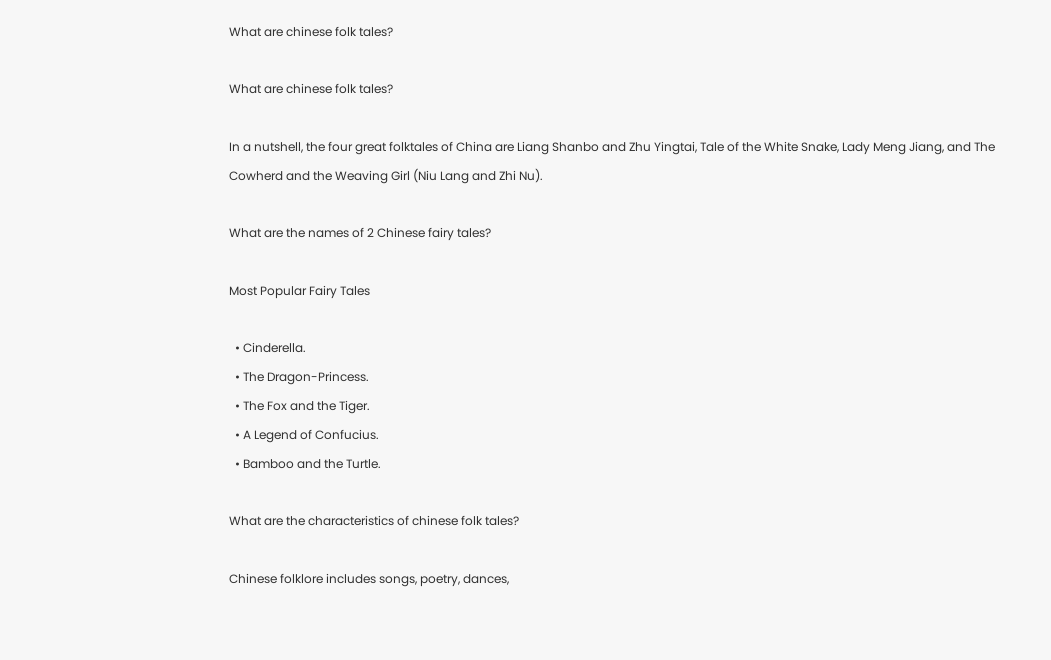What are chinese folk tales?

What are chinese folk tales?

In a nutshell, the four great folktales of China are Liang Shanbo and Zhu Yingtai, Tale of the White Snake, Lady Meng Jiang, and The Cowherd and the Weaving Girl (Niu Lang and Zhi Nu).

What are the names of 2 Chinese fairy tales?

Most Popular Fairy Tales

  • Cinderella.
  • The Dragon-Princess.
  • The Fox and the Tiger.
  • A Legend of Confucius.
  • Bamboo and the Turtle.

What are the characteristics of chinese folk tales?

Chinese folklore includes songs, poetry, dances,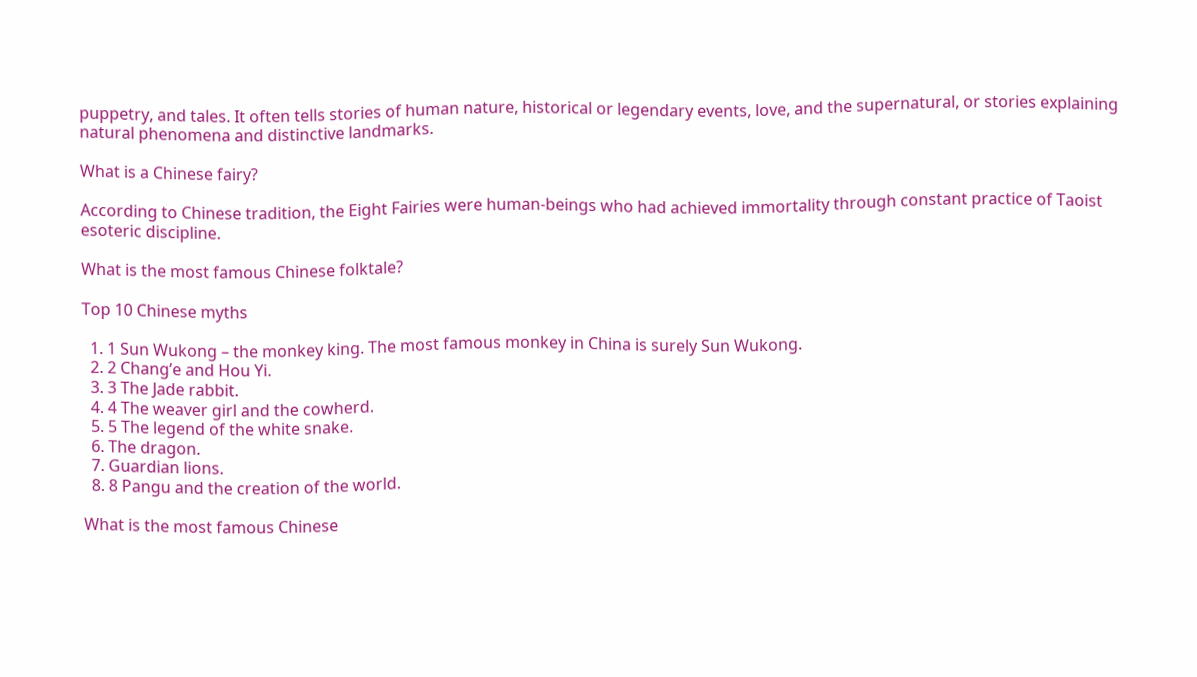puppetry, and tales. It often tells stories of human nature, historical or legendary events, love, and the supernatural, or stories explaining natural phenomena and distinctive landmarks.

What is a Chinese fairy?

According to Chinese tradition, the Eight Fairies were human-beings who had achieved immortality through constant practice of Taoist esoteric discipline.

What is the most famous Chinese folktale?

Top 10 Chinese myths

  1. 1 Sun Wukong – the monkey king. The most famous monkey in China is surely Sun Wukong.
  2. 2 Chang’e and Hou Yi.
  3. 3 The Jade rabbit.
  4. 4 The weaver girl and the cowherd.
  5. 5 The legend of the white snake.
  6. The dragon.
  7. Guardian lions.
  8. 8 Pangu and the creation of the world.

What is the most famous Chinese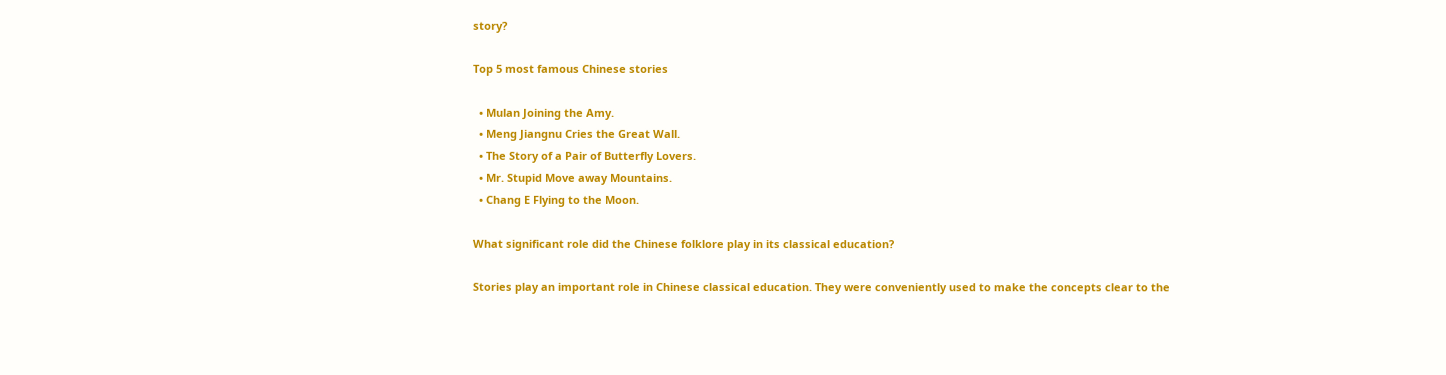story?

Top 5 most famous Chinese stories

  • Mulan Joining the Amy.
  • Meng Jiangnu Cries the Great Wall.
  • The Story of a Pair of Butterfly Lovers.
  • Mr. Stupid Move away Mountains.
  • Chang E Flying to the Moon.

What significant role did the Chinese folklore play in its classical education?

Stories play an important role in Chinese classical education. They were conveniently used to make the concepts clear to the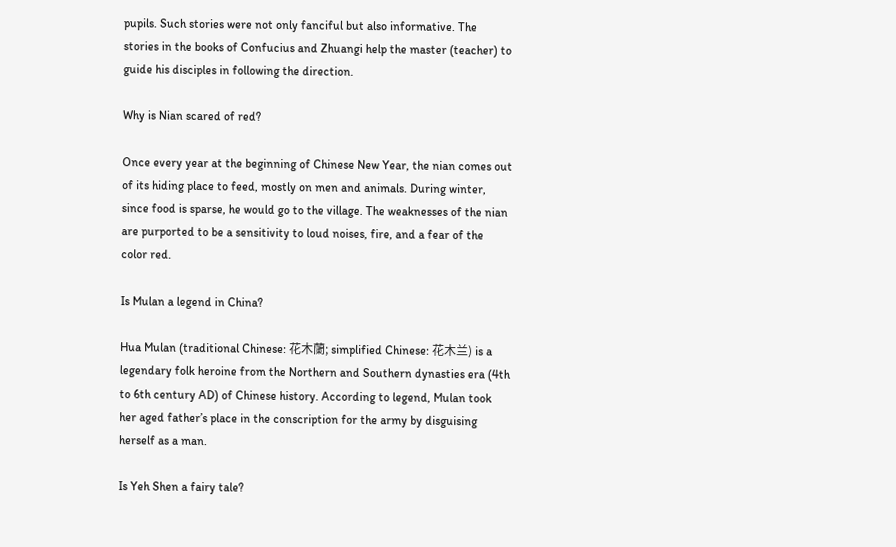pupils. Such stories were not only fanciful but also informative. The stories in the books of Confucius and Zhuangi help the master (teacher) to guide his disciples in following the direction.

Why is Nian scared of red?

Once every year at the beginning of Chinese New Year, the nian comes out of its hiding place to feed, mostly on men and animals. During winter, since food is sparse, he would go to the village. The weaknesses of the nian are purported to be a sensitivity to loud noises, fire, and a fear of the color red.

Is Mulan a legend in China?

Hua Mulan (traditional Chinese: 花木蘭; simplified Chinese: 花木兰) is a legendary folk heroine from the Northern and Southern dynasties era (4th to 6th century AD) of Chinese history. According to legend, Mulan took her aged father’s place in the conscription for the army by disguising herself as a man.

Is Yeh Shen a fairy tale?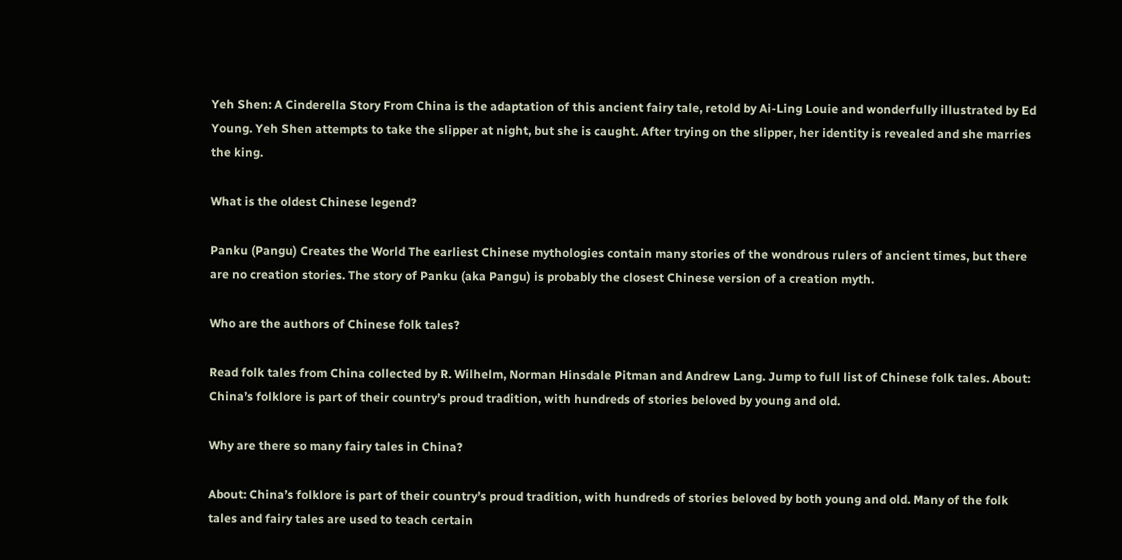Yeh Shen: A Cinderella Story From China is the adaptation of this ancient fairy tale, retold by Ai-Ling Louie and wonderfully illustrated by Ed Young. Yeh Shen attempts to take the slipper at night, but she is caught. After trying on the slipper, her identity is revealed and she marries the king.

What is the oldest Chinese legend?

Panku (Pangu) Creates the World The earliest Chinese mythologies contain many stories of the wondrous rulers of ancient times, but there are no creation stories. The story of Panku (aka Pangu) is probably the closest Chinese version of a creation myth.

Who are the authors of Chinese folk tales?

Read folk tales from China collected by R. Wilhelm, Norman Hinsdale Pitman and Andrew Lang. Jump to full list of Chinese folk tales. About: China’s folklore is part of their country’s proud tradition, with hundreds of stories beloved by young and old.

Why are there so many fairy tales in China?

About: China’s folklore is part of their country’s proud tradition, with hundreds of stories beloved by both young and old. Many of the folk tales and fairy tales are used to teach certain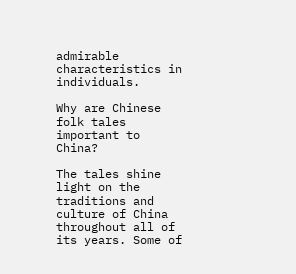admirable characteristics in individuals.

Why are Chinese folk tales important to China?

The tales shine light on the traditions and culture of China throughout all of its years. Some of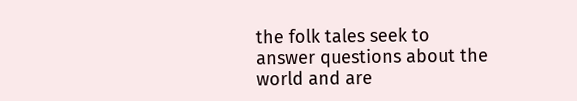the folk tales seek to answer questions about the world and are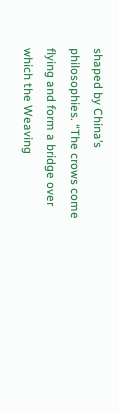shaped by China’s philosophies. “The crows come flying and form a bridge over which the Weaving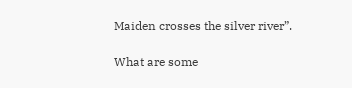Maiden crosses the silver river”.

What are some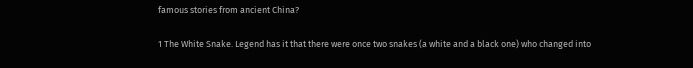famous stories from ancient China?

1 The White Snake. Legend has it that there were once two snakes (a white and a black one) who changed into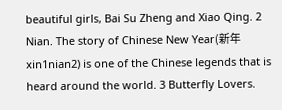beautiful girls, Bai Su Zheng and Xiao Qing. 2 Nian. The story of Chinese New Year(新年xin1nian2) is one of the Chinese legends that is heard around the world. 3 Butterfly Lovers.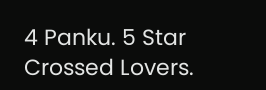4 Panku. 5 Star Crossed Lovers.